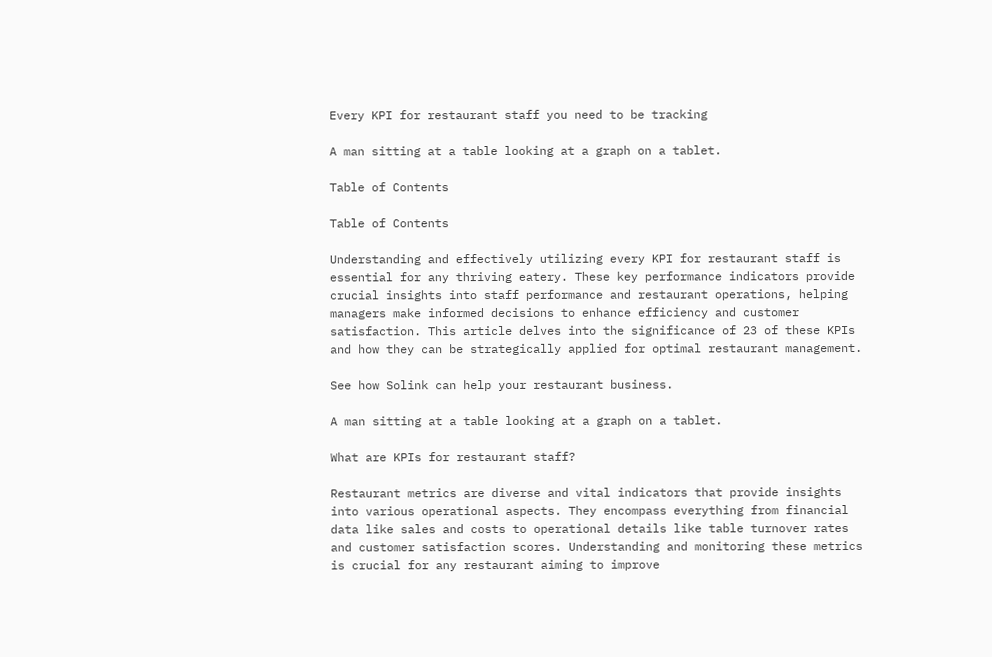Every KPI for restaurant staff you need to be tracking

A man sitting at a table looking at a graph on a tablet.

Table of Contents

Table of Contents

Understanding and effectively utilizing every KPI for restaurant staff is essential for any thriving eatery. These key performance indicators provide crucial insights into staff performance and restaurant operations, helping managers make informed decisions to enhance efficiency and customer satisfaction. This article delves into the significance of 23 of these KPIs and how they can be strategically applied for optimal restaurant management.

See how Solink can help your restaurant business.

A man sitting at a table looking at a graph on a tablet.

What are KPIs for restaurant staff?

Restaurant metrics are diverse and vital indicators that provide insights into various operational aspects. They encompass everything from financial data like sales and costs to operational details like table turnover rates and customer satisfaction scores. Understanding and monitoring these metrics is crucial for any restaurant aiming to improve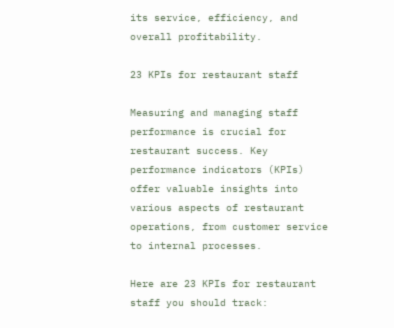its service, efficiency, and overall profitability.

23 KPIs for restaurant staff

Measuring and managing staff performance is crucial for restaurant success. Key performance indicators (KPIs) offer valuable insights into various aspects of restaurant operations, from customer service to internal processes.

Here are 23 KPIs for restaurant staff you should track: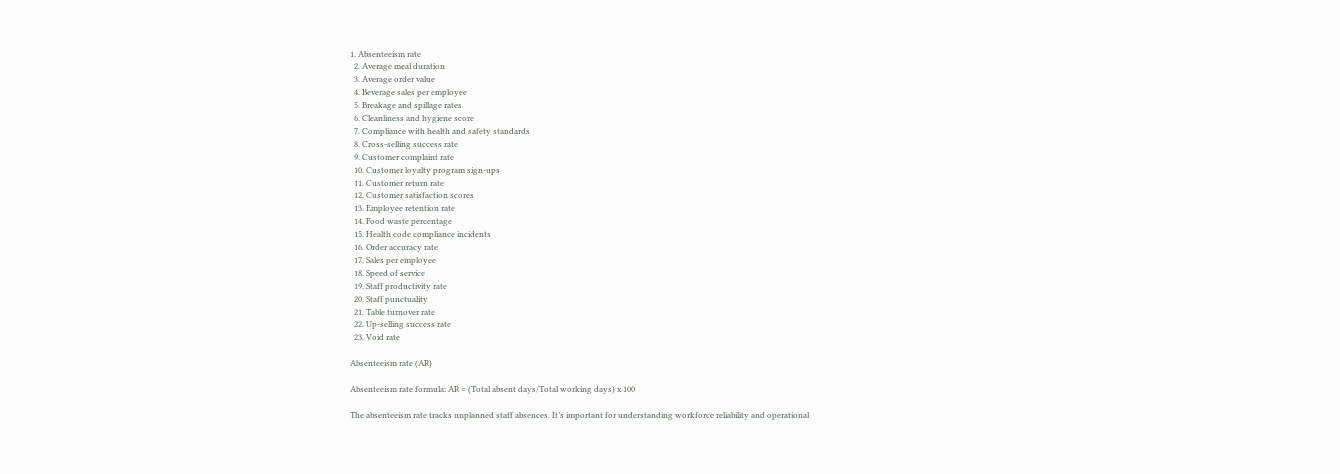1. Absenteeism rate
  2. Average meal duration
  3. Average order value
  4. Beverage sales per employee
  5. Breakage and spillage rates
  6. Cleanliness and hygiene score
  7. Compliance with health and safety standards
  8. Cross-selling success rate
  9. Customer complaint rate
  10. Customer loyalty program sign-ups
  11. Customer return rate
  12. Customer satisfaction scores
  13. Employee retention rate
  14. Food waste percentage
  15. Health code compliance incidents
  16. Order accuracy rate
  17. Sales per employee
  18. Speed of service
  19. Staff productivity rate
  20. Staff punctuality
  21. Table turnover rate
  22. Up-selling success rate
  23. Void rate

Absenteeism rate (AR)

Absenteeism rate formula: AR = (Total absent days/Total working days) x 100

The absenteeism rate tracks unplanned staff absences. It’s important for understanding workforce reliability and operational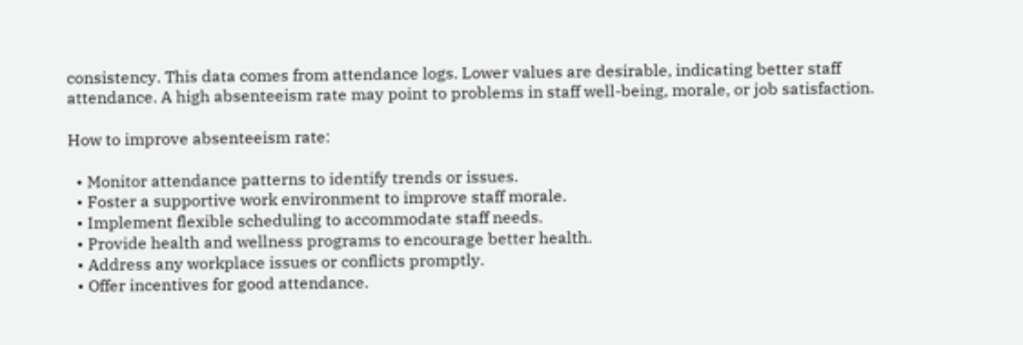consistency. This data comes from attendance logs. Lower values are desirable, indicating better staff attendance. A high absenteeism rate may point to problems in staff well-being, morale, or job satisfaction.

How to improve absenteeism rate:

  • Monitor attendance patterns to identify trends or issues.
  • Foster a supportive work environment to improve staff morale.
  • Implement flexible scheduling to accommodate staff needs.
  • Provide health and wellness programs to encourage better health.
  • Address any workplace issues or conflicts promptly.
  • Offer incentives for good attendance.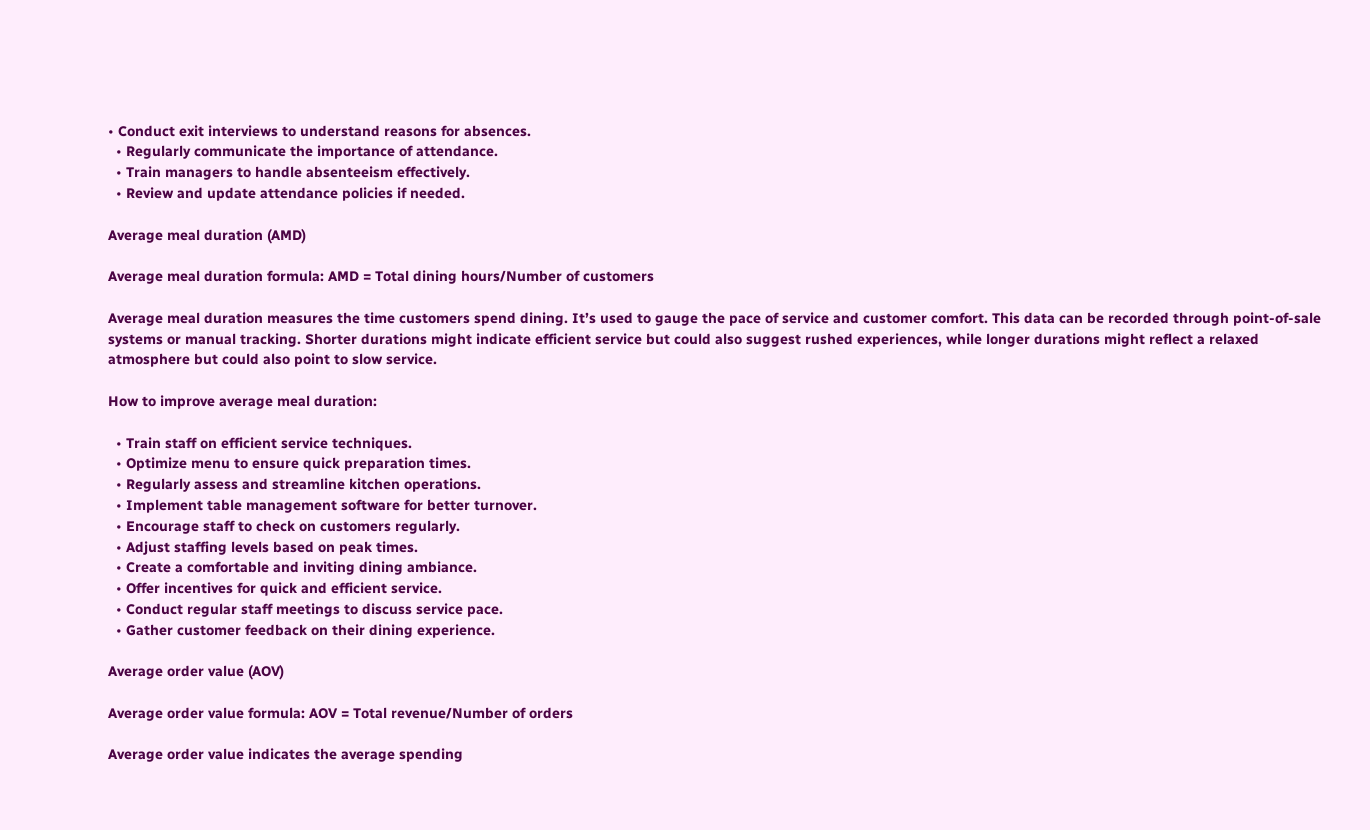• Conduct exit interviews to understand reasons for absences.
  • Regularly communicate the importance of attendance.
  • Train managers to handle absenteeism effectively.
  • Review and update attendance policies if needed.

Average meal duration (AMD)

Average meal duration formula: AMD = Total dining hours/Number of customers

Average meal duration measures the time customers spend dining. It’s used to gauge the pace of service and customer comfort. This data can be recorded through point-of-sale systems or manual tracking. Shorter durations might indicate efficient service but could also suggest rushed experiences, while longer durations might reflect a relaxed atmosphere but could also point to slow service.

How to improve average meal duration:

  • Train staff on efficient service techniques.
  • Optimize menu to ensure quick preparation times.
  • Regularly assess and streamline kitchen operations.
  • Implement table management software for better turnover.
  • Encourage staff to check on customers regularly.
  • Adjust staffing levels based on peak times.
  • Create a comfortable and inviting dining ambiance.
  • Offer incentives for quick and efficient service.
  • Conduct regular staff meetings to discuss service pace.
  • Gather customer feedback on their dining experience.

Average order value (AOV)

Average order value formula: AOV = Total revenue/Number of orders

Average order value indicates the average spending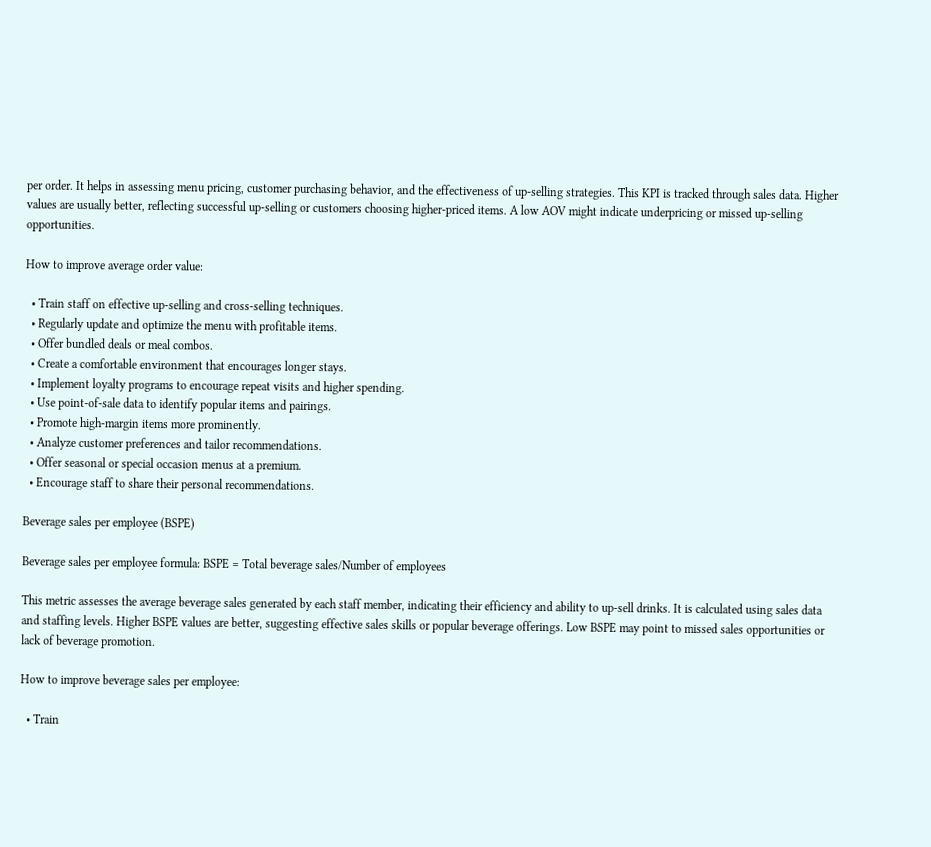per order. It helps in assessing menu pricing, customer purchasing behavior, and the effectiveness of up-selling strategies. This KPI is tracked through sales data. Higher values are usually better, reflecting successful up-selling or customers choosing higher-priced items. A low AOV might indicate underpricing or missed up-selling opportunities.

How to improve average order value:

  • Train staff on effective up-selling and cross-selling techniques.
  • Regularly update and optimize the menu with profitable items.
  • Offer bundled deals or meal combos.
  • Create a comfortable environment that encourages longer stays.
  • Implement loyalty programs to encourage repeat visits and higher spending.
  • Use point-of-sale data to identify popular items and pairings.
  • Promote high-margin items more prominently.
  • Analyze customer preferences and tailor recommendations.
  • Offer seasonal or special occasion menus at a premium.
  • Encourage staff to share their personal recommendations.

Beverage sales per employee (BSPE)

Beverage sales per employee formula: BSPE = Total beverage sales/Number of employees

This metric assesses the average beverage sales generated by each staff member, indicating their efficiency and ability to up-sell drinks. It is calculated using sales data and staffing levels. Higher BSPE values are better, suggesting effective sales skills or popular beverage offerings. Low BSPE may point to missed sales opportunities or lack of beverage promotion.

How to improve beverage sales per employee:

  • Train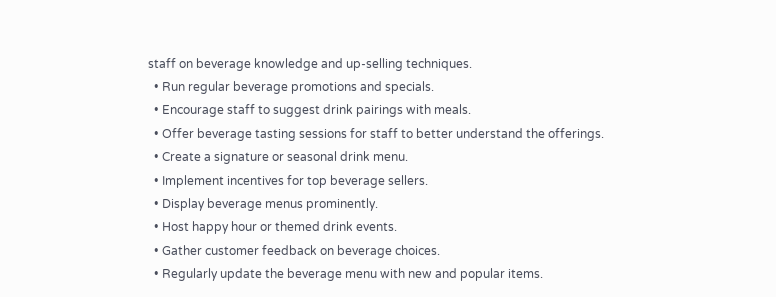staff on beverage knowledge and up-selling techniques.
  • Run regular beverage promotions and specials.
  • Encourage staff to suggest drink pairings with meals.
  • Offer beverage tasting sessions for staff to better understand the offerings.
  • Create a signature or seasonal drink menu.
  • Implement incentives for top beverage sellers.
  • Display beverage menus prominently.
  • Host happy hour or themed drink events.
  • Gather customer feedback on beverage choices.
  • Regularly update the beverage menu with new and popular items.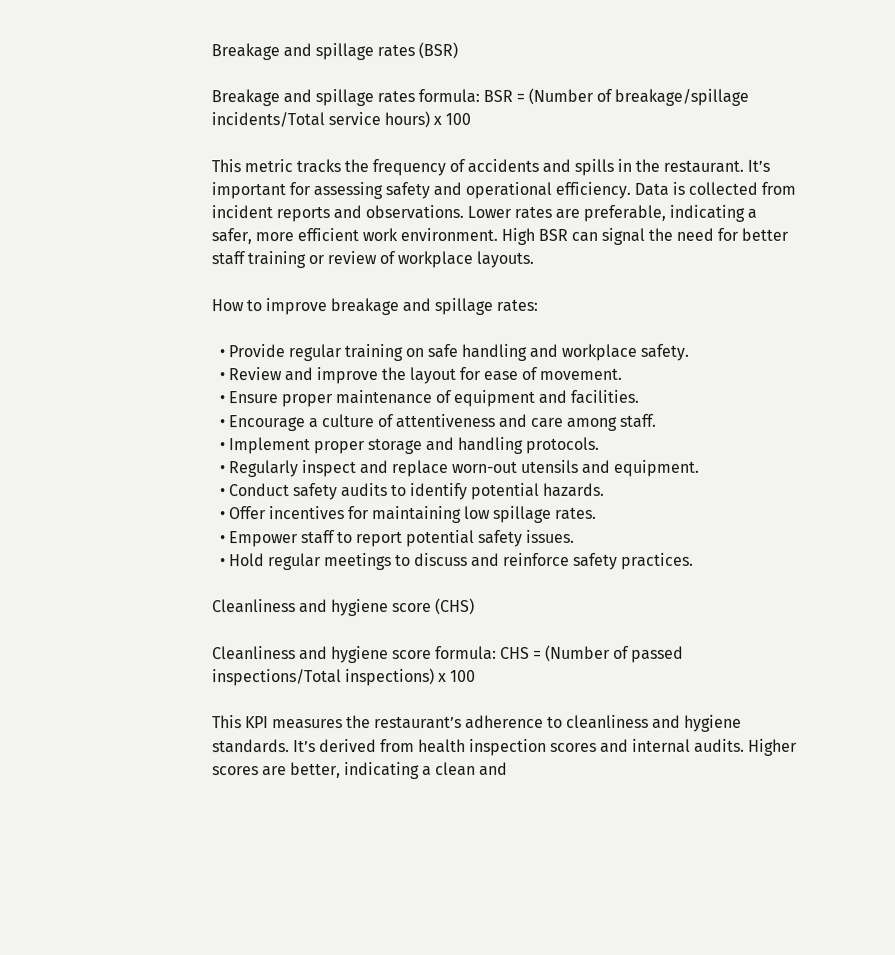Breakage and spillage rates (BSR)

Breakage and spillage rates formula: BSR = (Number of breakage/spillage incidents/Total service hours) x 100

This metric tracks the frequency of accidents and spills in the restaurant. It’s important for assessing safety and operational efficiency. Data is collected from incident reports and observations. Lower rates are preferable, indicating a safer, more efficient work environment. High BSR can signal the need for better staff training or review of workplace layouts.

How to improve breakage and spillage rates:

  • Provide regular training on safe handling and workplace safety.
  • Review and improve the layout for ease of movement.
  • Ensure proper maintenance of equipment and facilities.
  • Encourage a culture of attentiveness and care among staff.
  • Implement proper storage and handling protocols.
  • Regularly inspect and replace worn-out utensils and equipment.
  • Conduct safety audits to identify potential hazards.
  • Offer incentives for maintaining low spillage rates.
  • Empower staff to report potential safety issues.
  • Hold regular meetings to discuss and reinforce safety practices.

Cleanliness and hygiene score (CHS)

Cleanliness and hygiene score formula: CHS = (Number of passed inspections/Total inspections) x 100

This KPI measures the restaurant’s adherence to cleanliness and hygiene standards. It’s derived from health inspection scores and internal audits. Higher scores are better, indicating a clean and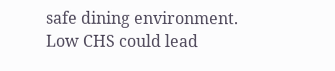safe dining environment. Low CHS could lead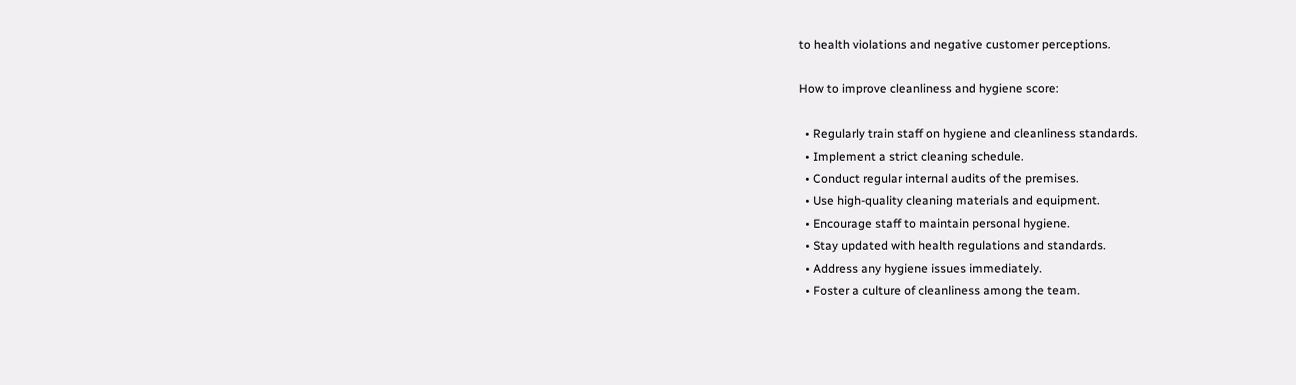to health violations and negative customer perceptions.

How to improve cleanliness and hygiene score:

  • Regularly train staff on hygiene and cleanliness standards.
  • Implement a strict cleaning schedule.
  • Conduct regular internal audits of the premises.
  • Use high-quality cleaning materials and equipment.
  • Encourage staff to maintain personal hygiene.
  • Stay updated with health regulations and standards.
  • Address any hygiene issues immediately.
  • Foster a culture of cleanliness among the team.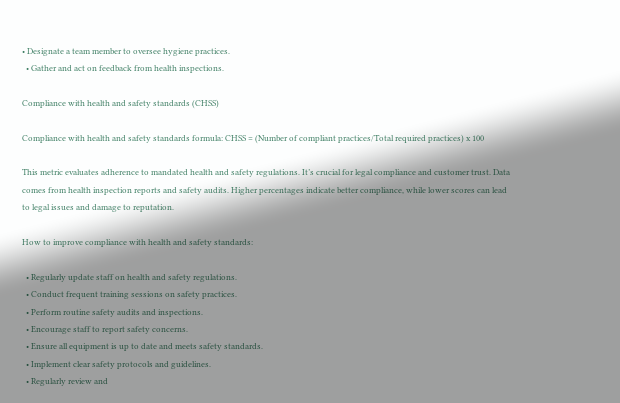• Designate a team member to oversee hygiene practices.
  • Gather and act on feedback from health inspections.

Compliance with health and safety standards (CHSS)

Compliance with health and safety standards formula: CHSS = (Number of compliant practices/Total required practices) x 100

This metric evaluates adherence to mandated health and safety regulations. It’s crucial for legal compliance and customer trust. Data comes from health inspection reports and safety audits. Higher percentages indicate better compliance, while lower scores can lead to legal issues and damage to reputation.

How to improve compliance with health and safety standards:

  • Regularly update staff on health and safety regulations.
  • Conduct frequent training sessions on safety practices.
  • Perform routine safety audits and inspections.
  • Encourage staff to report safety concerns.
  • Ensure all equipment is up to date and meets safety standards.
  • Implement clear safety protocols and guidelines.
  • Regularly review and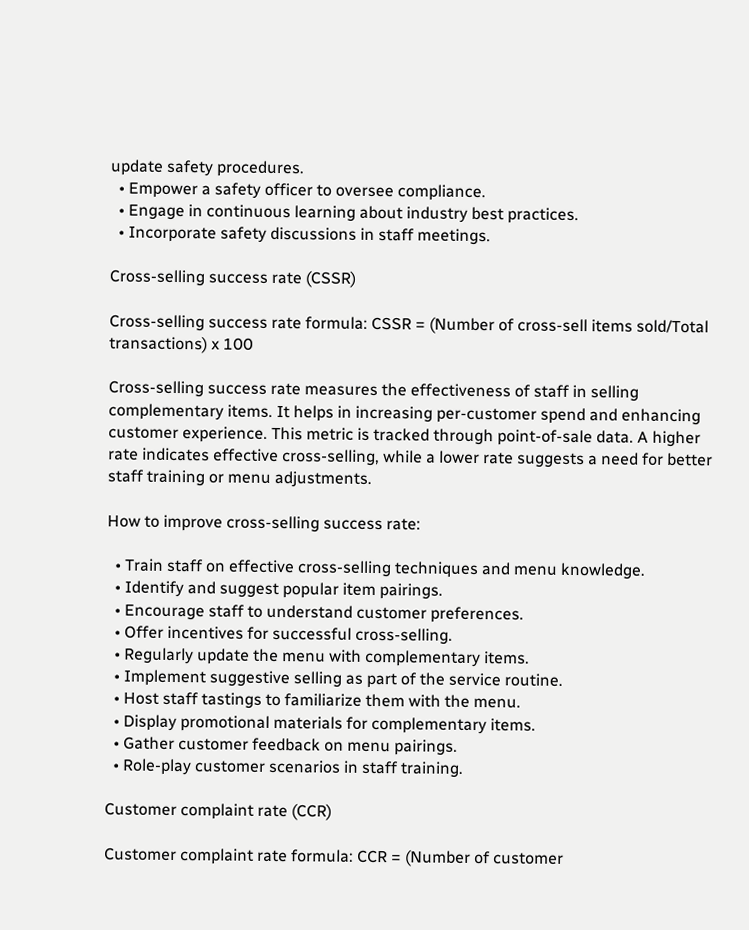update safety procedures.
  • Empower a safety officer to oversee compliance.
  • Engage in continuous learning about industry best practices.
  • Incorporate safety discussions in staff meetings.

Cross-selling success rate (CSSR)

Cross-selling success rate formula: CSSR = (Number of cross-sell items sold/Total transactions) x 100

Cross-selling success rate measures the effectiveness of staff in selling complementary items. It helps in increasing per-customer spend and enhancing customer experience. This metric is tracked through point-of-sale data. A higher rate indicates effective cross-selling, while a lower rate suggests a need for better staff training or menu adjustments.

How to improve cross-selling success rate:

  • Train staff on effective cross-selling techniques and menu knowledge.
  • Identify and suggest popular item pairings.
  • Encourage staff to understand customer preferences.
  • Offer incentives for successful cross-selling.
  • Regularly update the menu with complementary items.
  • Implement suggestive selling as part of the service routine.
  • Host staff tastings to familiarize them with the menu.
  • Display promotional materials for complementary items.
  • Gather customer feedback on menu pairings.
  • Role-play customer scenarios in staff training.

Customer complaint rate (CCR)

Customer complaint rate formula: CCR = (Number of customer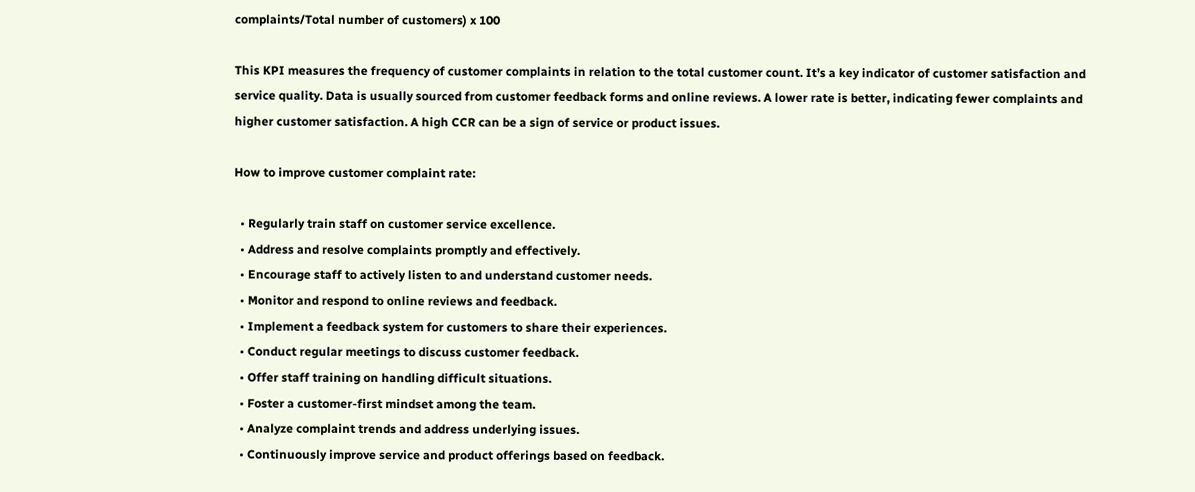complaints/Total number of customers) x 100

This KPI measures the frequency of customer complaints in relation to the total customer count. It’s a key indicator of customer satisfaction and service quality. Data is usually sourced from customer feedback forms and online reviews. A lower rate is better, indicating fewer complaints and higher customer satisfaction. A high CCR can be a sign of service or product issues.

How to improve customer complaint rate:

  • Regularly train staff on customer service excellence.
  • Address and resolve complaints promptly and effectively.
  • Encourage staff to actively listen to and understand customer needs.
  • Monitor and respond to online reviews and feedback.
  • Implement a feedback system for customers to share their experiences.
  • Conduct regular meetings to discuss customer feedback.
  • Offer staff training on handling difficult situations.
  • Foster a customer-first mindset among the team.
  • Analyze complaint trends and address underlying issues.
  • Continuously improve service and product offerings based on feedback.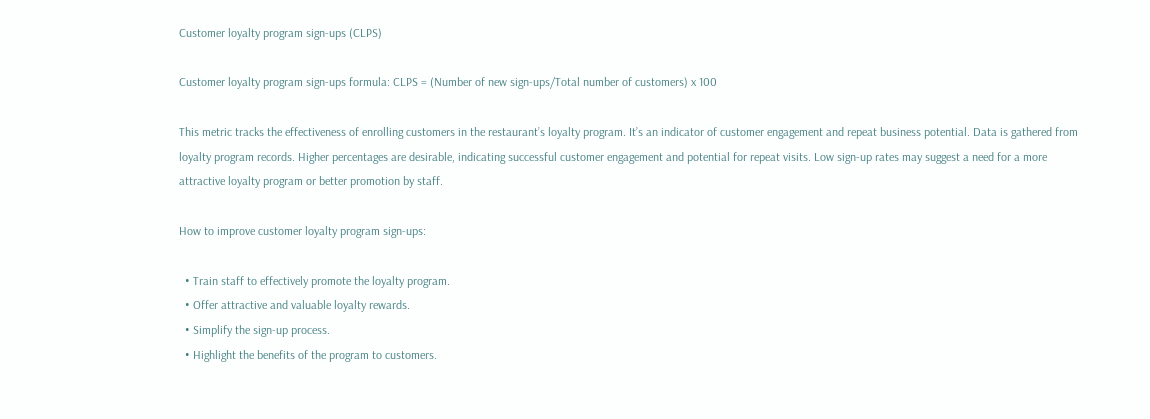Customer loyalty program sign-ups (CLPS)

Customer loyalty program sign-ups formula: CLPS = (Number of new sign-ups/Total number of customers) x 100

This metric tracks the effectiveness of enrolling customers in the restaurant’s loyalty program. It’s an indicator of customer engagement and repeat business potential. Data is gathered from loyalty program records. Higher percentages are desirable, indicating successful customer engagement and potential for repeat visits. Low sign-up rates may suggest a need for a more attractive loyalty program or better promotion by staff.

How to improve customer loyalty program sign-ups:

  • Train staff to effectively promote the loyalty program.
  • Offer attractive and valuable loyalty rewards.
  • Simplify the sign-up process.
  • Highlight the benefits of the program to customers.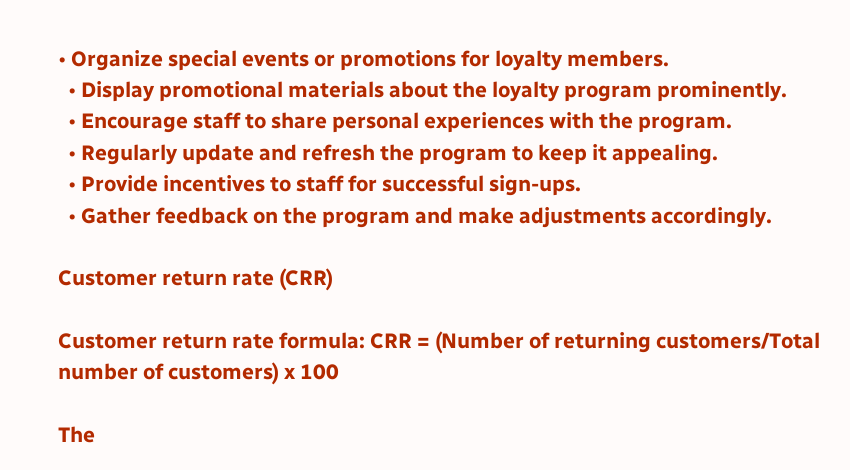• Organize special events or promotions for loyalty members.
  • Display promotional materials about the loyalty program prominently.
  • Encourage staff to share personal experiences with the program.
  • Regularly update and refresh the program to keep it appealing.
  • Provide incentives to staff for successful sign-ups.
  • Gather feedback on the program and make adjustments accordingly.

Customer return rate (CRR)

Customer return rate formula: CRR = (Number of returning customers/Total number of customers) x 100

The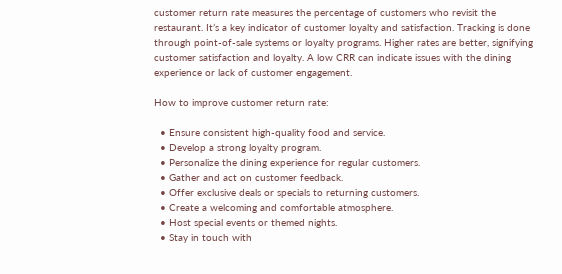customer return rate measures the percentage of customers who revisit the restaurant. It’s a key indicator of customer loyalty and satisfaction. Tracking is done through point-of-sale systems or loyalty programs. Higher rates are better, signifying customer satisfaction and loyalty. A low CRR can indicate issues with the dining experience or lack of customer engagement.

How to improve customer return rate:

  • Ensure consistent high-quality food and service.
  • Develop a strong loyalty program.
  • Personalize the dining experience for regular customers.
  • Gather and act on customer feedback.
  • Offer exclusive deals or specials to returning customers.
  • Create a welcoming and comfortable atmosphere.
  • Host special events or themed nights.
  • Stay in touch with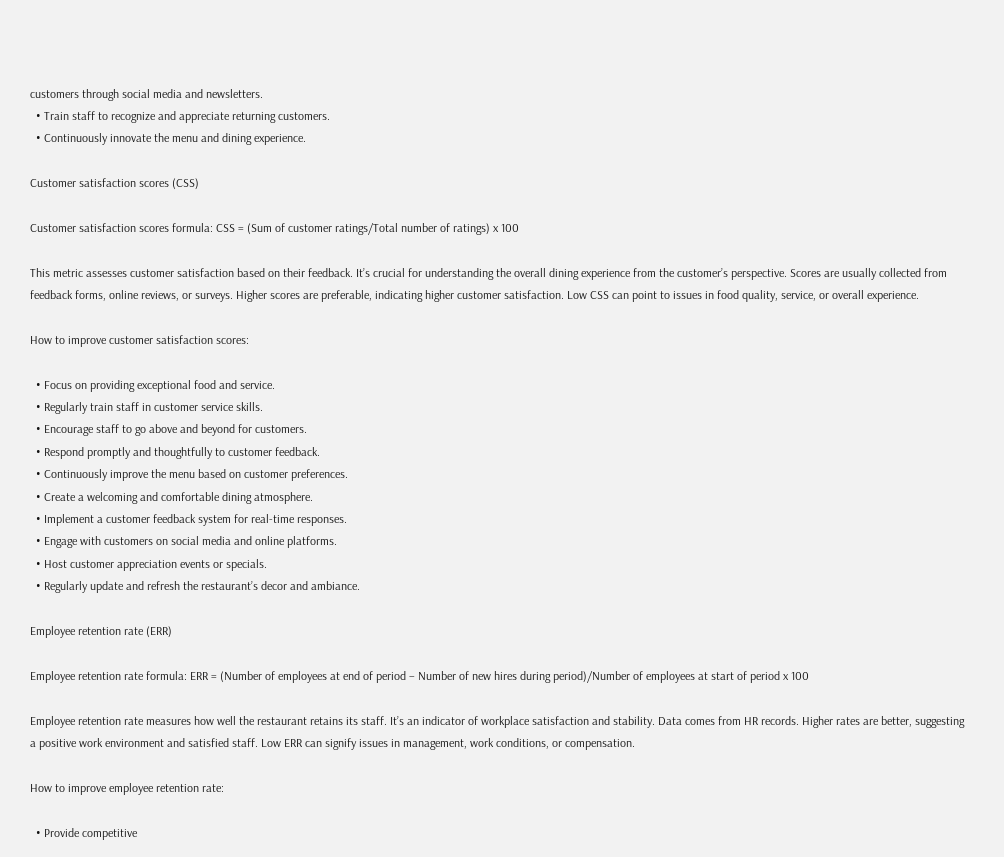customers through social media and newsletters.
  • Train staff to recognize and appreciate returning customers.
  • Continuously innovate the menu and dining experience.

Customer satisfaction scores (CSS)

Customer satisfaction scores formula: CSS = (Sum of customer ratings/Total number of ratings) x 100

This metric assesses customer satisfaction based on their feedback. It’s crucial for understanding the overall dining experience from the customer’s perspective. Scores are usually collected from feedback forms, online reviews, or surveys. Higher scores are preferable, indicating higher customer satisfaction. Low CSS can point to issues in food quality, service, or overall experience.

How to improve customer satisfaction scores:

  • Focus on providing exceptional food and service.
  • Regularly train staff in customer service skills.
  • Encourage staff to go above and beyond for customers.
  • Respond promptly and thoughtfully to customer feedback.
  • Continuously improve the menu based on customer preferences.
  • Create a welcoming and comfortable dining atmosphere.
  • Implement a customer feedback system for real-time responses.
  • Engage with customers on social media and online platforms.
  • Host customer appreciation events or specials.
  • Regularly update and refresh the restaurant’s decor and ambiance.

Employee retention rate (ERR)

Employee retention rate formula: ERR = (Number of employees at end of period – Number of new hires during period)/Number of employees at start of period x 100

Employee retention rate measures how well the restaurant retains its staff. It’s an indicator of workplace satisfaction and stability. Data comes from HR records. Higher rates are better, suggesting a positive work environment and satisfied staff. Low ERR can signify issues in management, work conditions, or compensation.

How to improve employee retention rate:

  • Provide competitive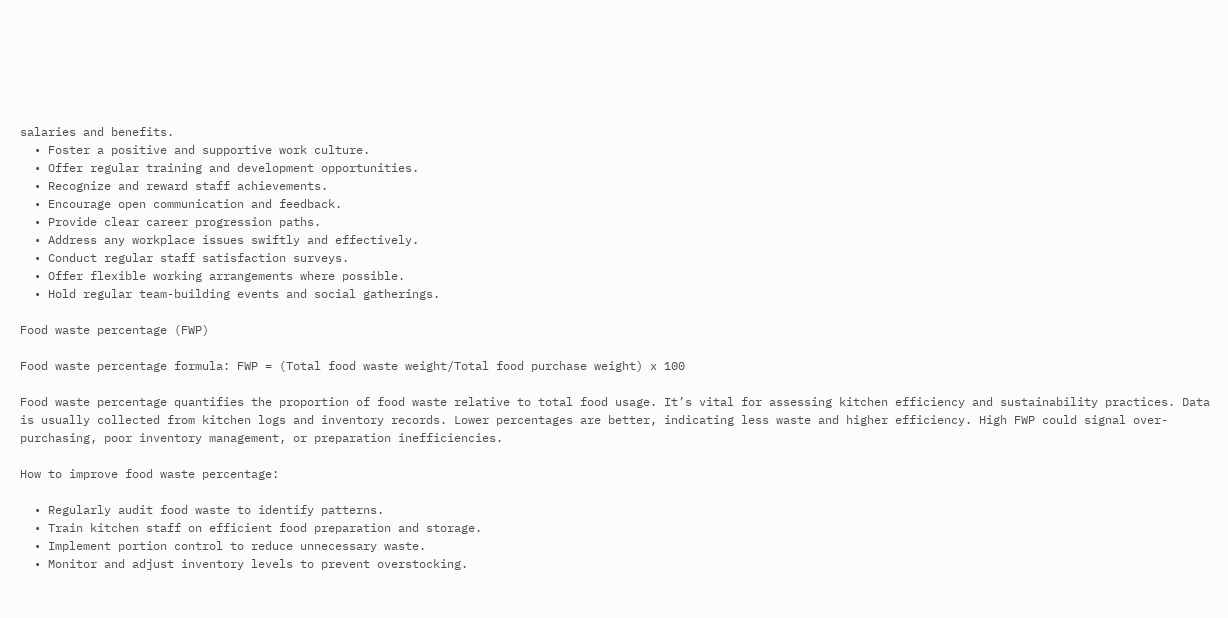salaries and benefits.
  • Foster a positive and supportive work culture.
  • Offer regular training and development opportunities.
  • Recognize and reward staff achievements.
  • Encourage open communication and feedback.
  • Provide clear career progression paths.
  • Address any workplace issues swiftly and effectively.
  • Conduct regular staff satisfaction surveys.
  • Offer flexible working arrangements where possible.
  • Hold regular team-building events and social gatherings.

Food waste percentage (FWP)

Food waste percentage formula: FWP = (Total food waste weight/Total food purchase weight) x 100

Food waste percentage quantifies the proportion of food waste relative to total food usage. It’s vital for assessing kitchen efficiency and sustainability practices. Data is usually collected from kitchen logs and inventory records. Lower percentages are better, indicating less waste and higher efficiency. High FWP could signal over-purchasing, poor inventory management, or preparation inefficiencies.

How to improve food waste percentage:

  • Regularly audit food waste to identify patterns.
  • Train kitchen staff on efficient food preparation and storage.
  • Implement portion control to reduce unnecessary waste.
  • Monitor and adjust inventory levels to prevent overstocking.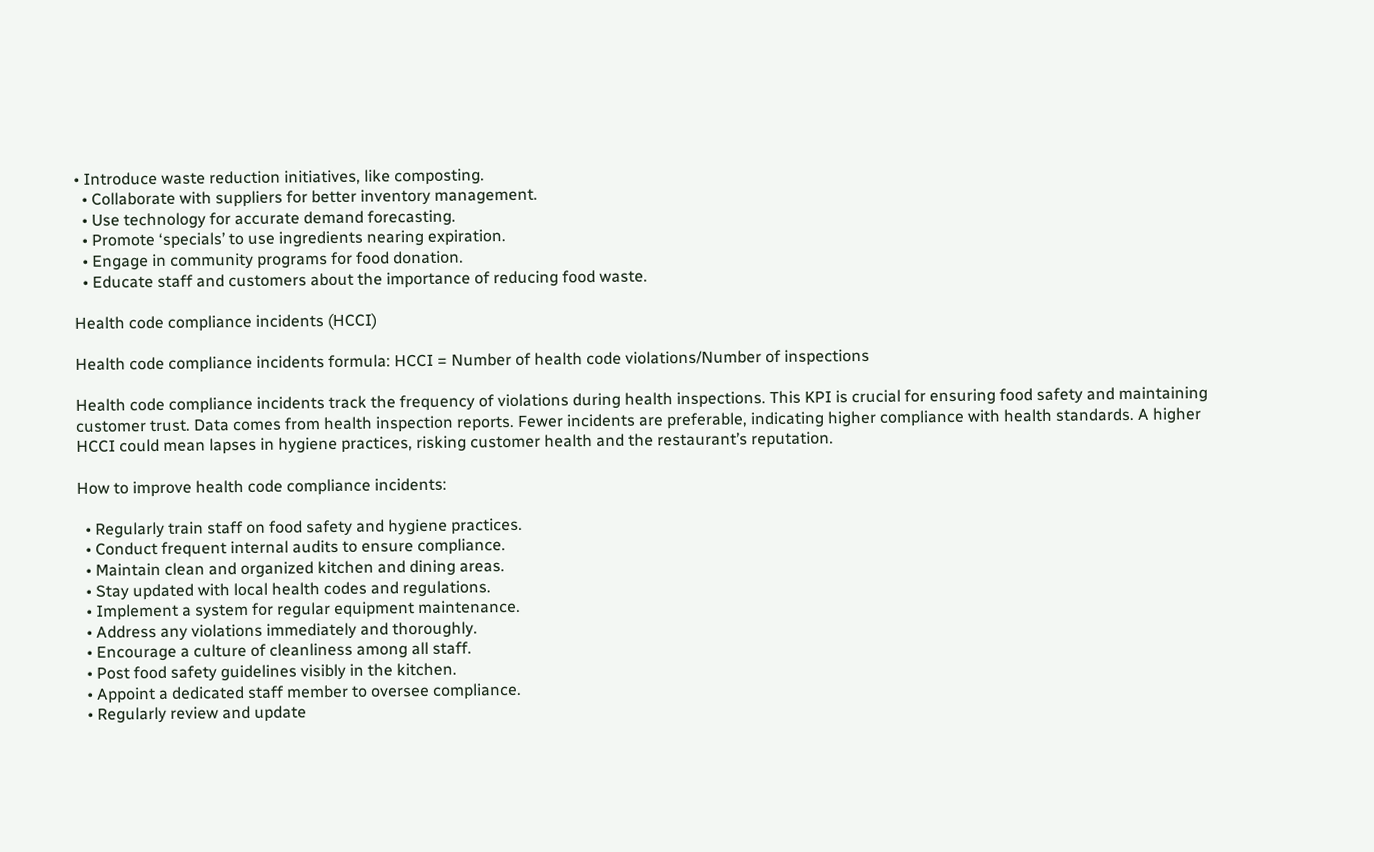• Introduce waste reduction initiatives, like composting.
  • Collaborate with suppliers for better inventory management.
  • Use technology for accurate demand forecasting.
  • Promote ‘specials’ to use ingredients nearing expiration.
  • Engage in community programs for food donation.
  • Educate staff and customers about the importance of reducing food waste.

Health code compliance incidents (HCCI)

Health code compliance incidents formula: HCCI = Number of health code violations/Number of inspections

Health code compliance incidents track the frequency of violations during health inspections. This KPI is crucial for ensuring food safety and maintaining customer trust. Data comes from health inspection reports. Fewer incidents are preferable, indicating higher compliance with health standards. A higher HCCI could mean lapses in hygiene practices, risking customer health and the restaurant’s reputation.

How to improve health code compliance incidents:

  • Regularly train staff on food safety and hygiene practices.
  • Conduct frequent internal audits to ensure compliance.
  • Maintain clean and organized kitchen and dining areas.
  • Stay updated with local health codes and regulations.
  • Implement a system for regular equipment maintenance.
  • Address any violations immediately and thoroughly.
  • Encourage a culture of cleanliness among all staff.
  • Post food safety guidelines visibly in the kitchen.
  • Appoint a dedicated staff member to oversee compliance.
  • Regularly review and update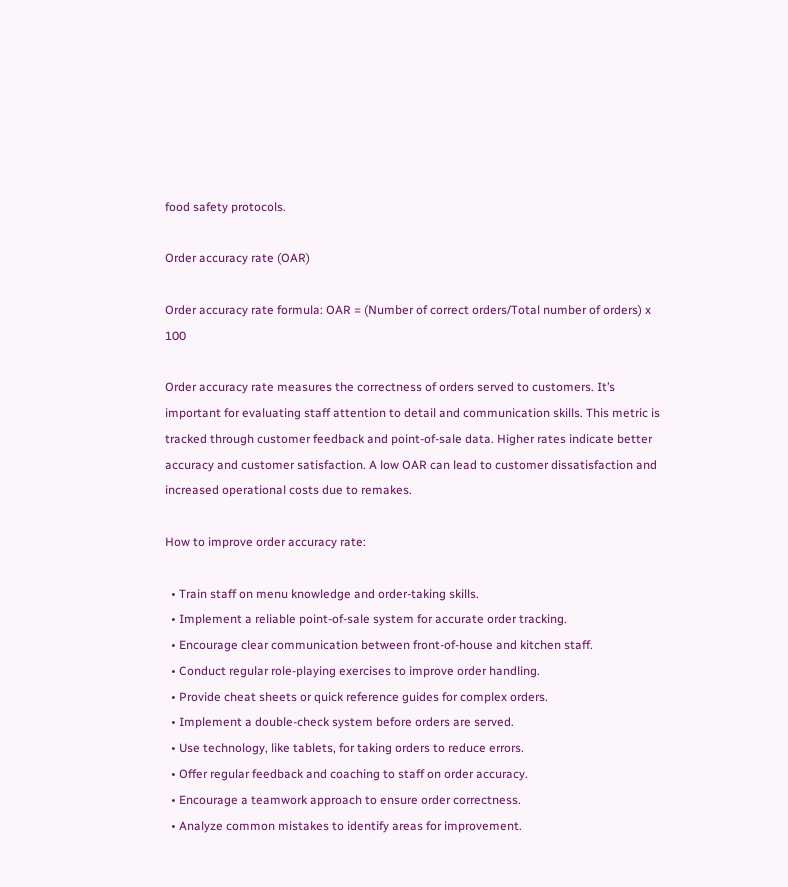food safety protocols.

Order accuracy rate (OAR)

Order accuracy rate formula: OAR = (Number of correct orders/Total number of orders) x 100

Order accuracy rate measures the correctness of orders served to customers. It’s important for evaluating staff attention to detail and communication skills. This metric is tracked through customer feedback and point-of-sale data. Higher rates indicate better accuracy and customer satisfaction. A low OAR can lead to customer dissatisfaction and increased operational costs due to remakes.

How to improve order accuracy rate:

  • Train staff on menu knowledge and order-taking skills.
  • Implement a reliable point-of-sale system for accurate order tracking.
  • Encourage clear communication between front-of-house and kitchen staff.
  • Conduct regular role-playing exercises to improve order handling.
  • Provide cheat sheets or quick reference guides for complex orders.
  • Implement a double-check system before orders are served.
  • Use technology, like tablets, for taking orders to reduce errors.
  • Offer regular feedback and coaching to staff on order accuracy.
  • Encourage a teamwork approach to ensure order correctness.
  • Analyze common mistakes to identify areas for improvement.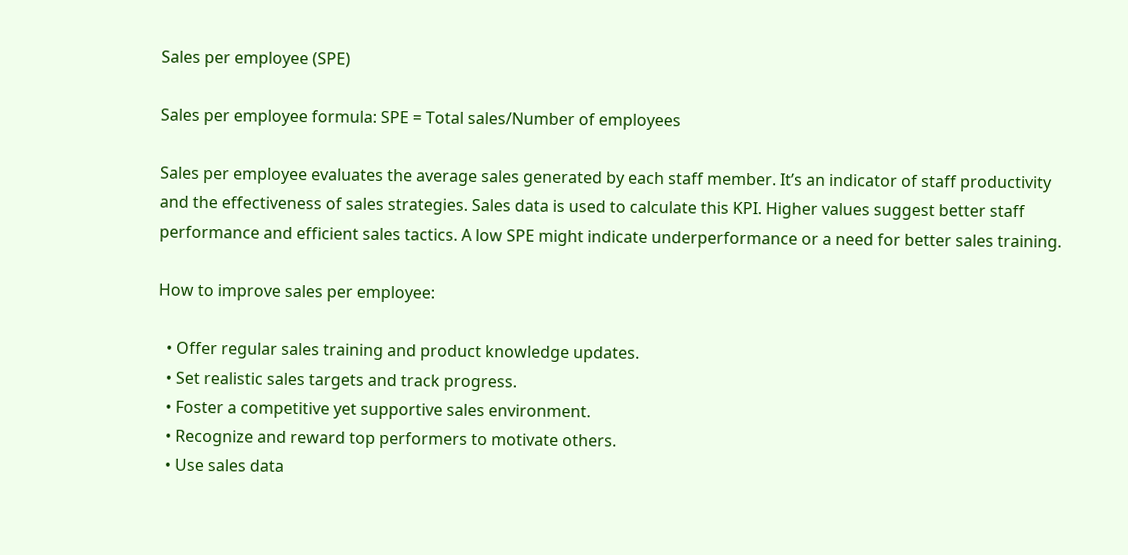Sales per employee (SPE)

Sales per employee formula: SPE = Total sales/Number of employees

Sales per employee evaluates the average sales generated by each staff member. It’s an indicator of staff productivity and the effectiveness of sales strategies. Sales data is used to calculate this KPI. Higher values suggest better staff performance and efficient sales tactics. A low SPE might indicate underperformance or a need for better sales training.

How to improve sales per employee:

  • Offer regular sales training and product knowledge updates.
  • Set realistic sales targets and track progress.
  • Foster a competitive yet supportive sales environment.
  • Recognize and reward top performers to motivate others.
  • Use sales data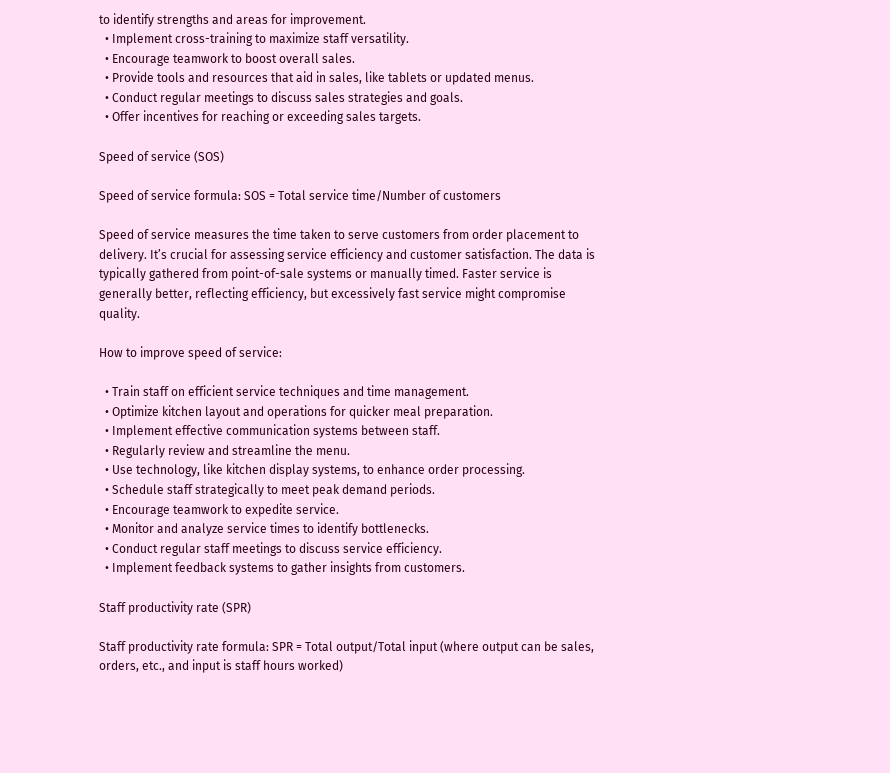to identify strengths and areas for improvement.
  • Implement cross-training to maximize staff versatility.
  • Encourage teamwork to boost overall sales.
  • Provide tools and resources that aid in sales, like tablets or updated menus.
  • Conduct regular meetings to discuss sales strategies and goals.
  • Offer incentives for reaching or exceeding sales targets.

Speed of service (SOS)

Speed of service formula: SOS = Total service time/Number of customers

Speed of service measures the time taken to serve customers from order placement to delivery. It’s crucial for assessing service efficiency and customer satisfaction. The data is typically gathered from point-of-sale systems or manually timed. Faster service is generally better, reflecting efficiency, but excessively fast service might compromise quality.

How to improve speed of service:

  • Train staff on efficient service techniques and time management.
  • Optimize kitchen layout and operations for quicker meal preparation.
  • Implement effective communication systems between staff.
  • Regularly review and streamline the menu.
  • Use technology, like kitchen display systems, to enhance order processing.
  • Schedule staff strategically to meet peak demand periods.
  • Encourage teamwork to expedite service.
  • Monitor and analyze service times to identify bottlenecks.
  • Conduct regular staff meetings to discuss service efficiency.
  • Implement feedback systems to gather insights from customers.

Staff productivity rate (SPR)

Staff productivity rate formula: SPR = Total output/Total input (where output can be sales, orders, etc., and input is staff hours worked)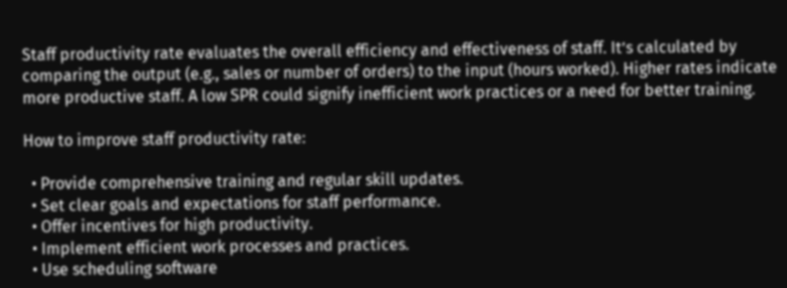Staff productivity rate evaluates the overall efficiency and effectiveness of staff. It’s calculated by comparing the output (e.g., sales or number of orders) to the input (hours worked). Higher rates indicate more productive staff. A low SPR could signify inefficient work practices or a need for better training.

How to improve staff productivity rate:

  • Provide comprehensive training and regular skill updates.
  • Set clear goals and expectations for staff performance.
  • Offer incentives for high productivity.
  • Implement efficient work processes and practices.
  • Use scheduling software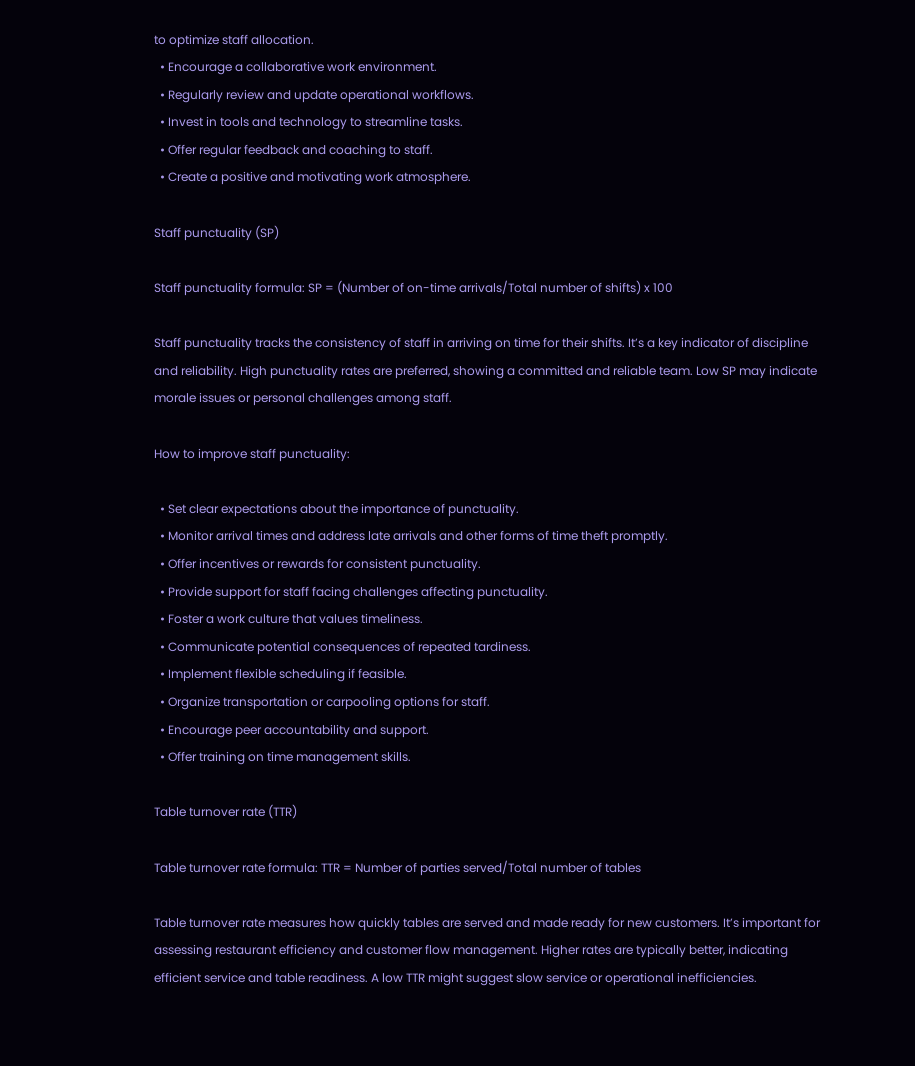to optimize staff allocation.
  • Encourage a collaborative work environment.
  • Regularly review and update operational workflows.
  • Invest in tools and technology to streamline tasks.
  • Offer regular feedback and coaching to staff.
  • Create a positive and motivating work atmosphere.

Staff punctuality (SP)

Staff punctuality formula: SP = (Number of on-time arrivals/Total number of shifts) x 100

Staff punctuality tracks the consistency of staff in arriving on time for their shifts. It’s a key indicator of discipline and reliability. High punctuality rates are preferred, showing a committed and reliable team. Low SP may indicate morale issues or personal challenges among staff.

How to improve staff punctuality:

  • Set clear expectations about the importance of punctuality.
  • Monitor arrival times and address late arrivals and other forms of time theft promptly.
  • Offer incentives or rewards for consistent punctuality.
  • Provide support for staff facing challenges affecting punctuality.
  • Foster a work culture that values timeliness.
  • Communicate potential consequences of repeated tardiness.
  • Implement flexible scheduling if feasible.
  • Organize transportation or carpooling options for staff.
  • Encourage peer accountability and support.
  • Offer training on time management skills.

Table turnover rate (TTR)

Table turnover rate formula: TTR = Number of parties served/Total number of tables

Table turnover rate measures how quickly tables are served and made ready for new customers. It’s important for assessing restaurant efficiency and customer flow management. Higher rates are typically better, indicating efficient service and table readiness. A low TTR might suggest slow service or operational inefficiencies.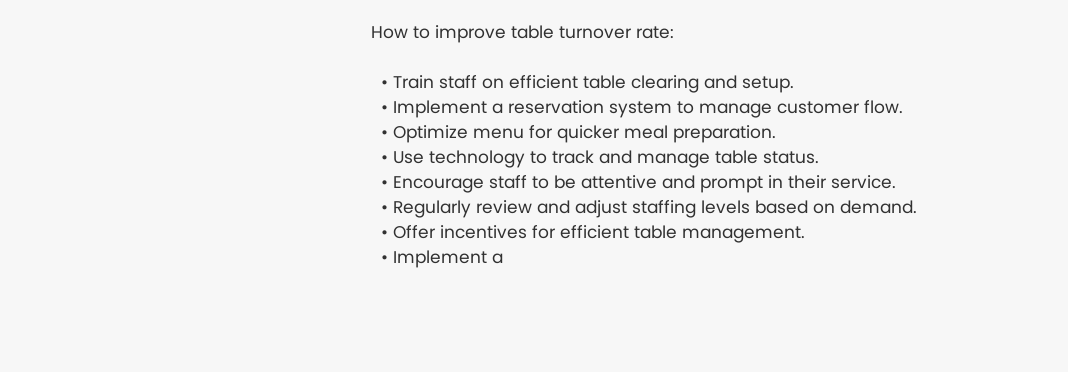How to improve table turnover rate:

  • Train staff on efficient table clearing and setup.
  • Implement a reservation system to manage customer flow.
  • Optimize menu for quicker meal preparation.
  • Use technology to track and manage table status.
  • Encourage staff to be attentive and prompt in their service.
  • Regularly review and adjust staffing levels based on demand.
  • Offer incentives for efficient table management.
  • Implement a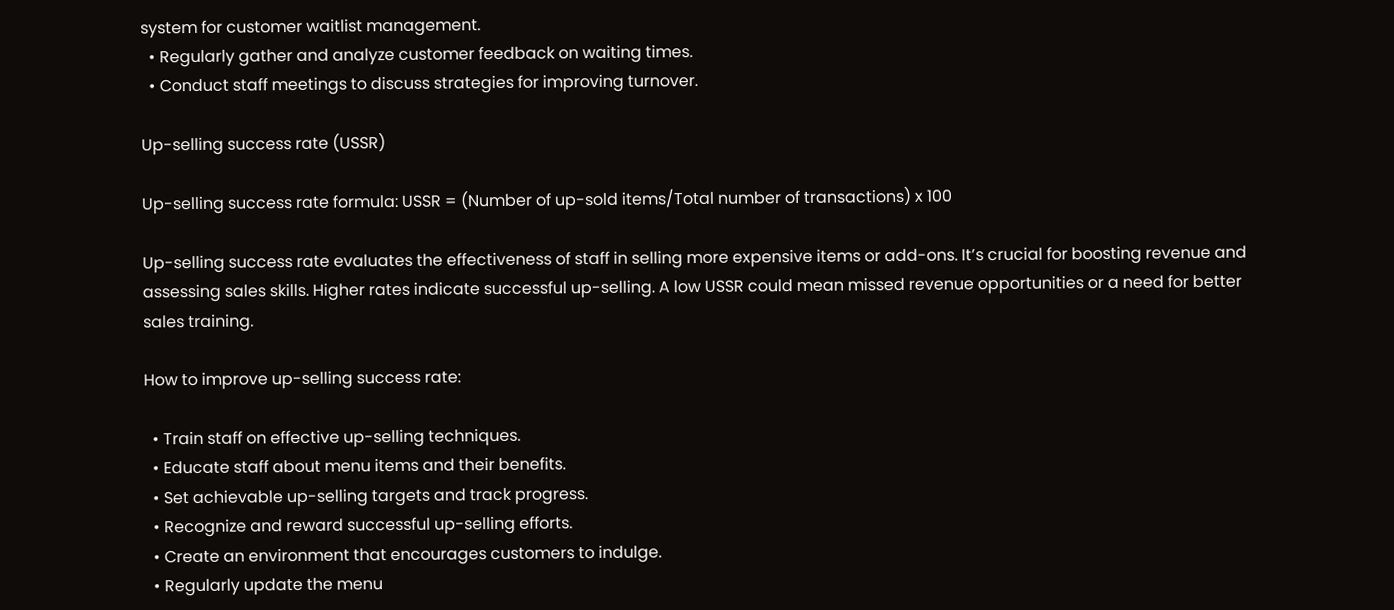system for customer waitlist management.
  • Regularly gather and analyze customer feedback on waiting times.
  • Conduct staff meetings to discuss strategies for improving turnover.

Up-selling success rate (USSR)

Up-selling success rate formula: USSR = (Number of up-sold items/Total number of transactions) x 100

Up-selling success rate evaluates the effectiveness of staff in selling more expensive items or add-ons. It’s crucial for boosting revenue and assessing sales skills. Higher rates indicate successful up-selling. A low USSR could mean missed revenue opportunities or a need for better sales training.

How to improve up-selling success rate:

  • Train staff on effective up-selling techniques.
  • Educate staff about menu items and their benefits.
  • Set achievable up-selling targets and track progress.
  • Recognize and reward successful up-selling efforts.
  • Create an environment that encourages customers to indulge.
  • Regularly update the menu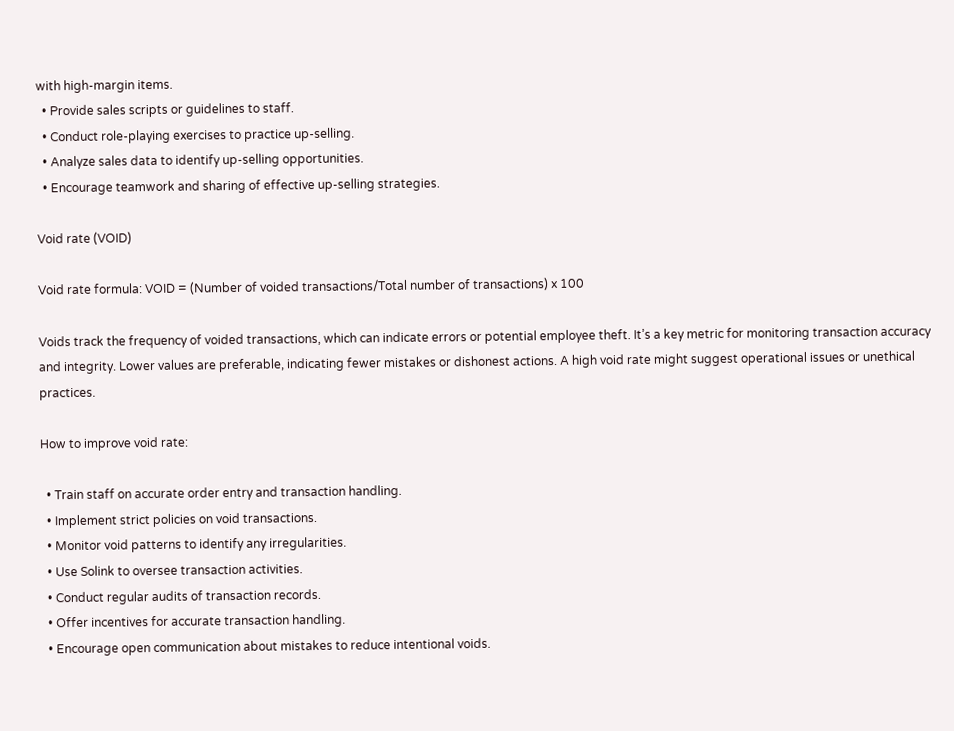with high-margin items.
  • Provide sales scripts or guidelines to staff.
  • Conduct role-playing exercises to practice up-selling.
  • Analyze sales data to identify up-selling opportunities.
  • Encourage teamwork and sharing of effective up-selling strategies.

Void rate (VOID)

Void rate formula: VOID = (Number of voided transactions/Total number of transactions) x 100

Voids track the frequency of voided transactions, which can indicate errors or potential employee theft. It’s a key metric for monitoring transaction accuracy and integrity. Lower values are preferable, indicating fewer mistakes or dishonest actions. A high void rate might suggest operational issues or unethical practices.

How to improve void rate:

  • Train staff on accurate order entry and transaction handling.
  • Implement strict policies on void transactions.
  • Monitor void patterns to identify any irregularities.
  • Use Solink to oversee transaction activities.
  • Conduct regular audits of transaction records.
  • Offer incentives for accurate transaction handling.
  • Encourage open communication about mistakes to reduce intentional voids.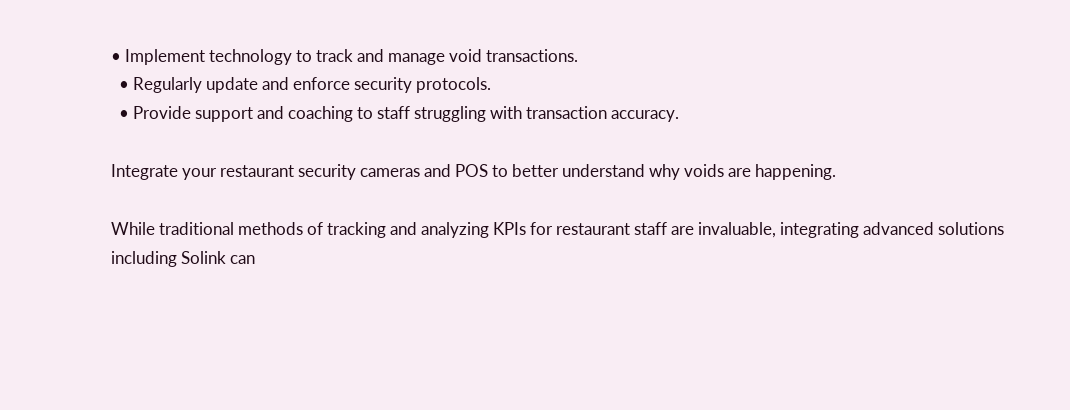• Implement technology to track and manage void transactions.
  • Regularly update and enforce security protocols.
  • Provide support and coaching to staff struggling with transaction accuracy.

Integrate your restaurant security cameras and POS to better understand why voids are happening.

While traditional methods of tracking and analyzing KPIs for restaurant staff are invaluable, integrating advanced solutions including Solink can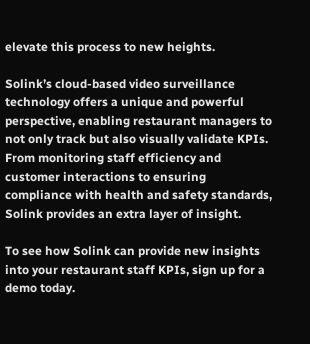elevate this process to new heights.

Solink’s cloud-based video surveillance technology offers a unique and powerful perspective, enabling restaurant managers to not only track but also visually validate KPIs. From monitoring staff efficiency and customer interactions to ensuring compliance with health and safety standards, Solink provides an extra layer of insight.

To see how Solink can provide new insights into your restaurant staff KPIs, sign up for a demo today.